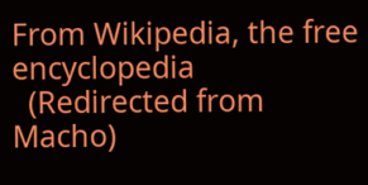From Wikipedia, the free encyclopedia
  (Redirected from Macho)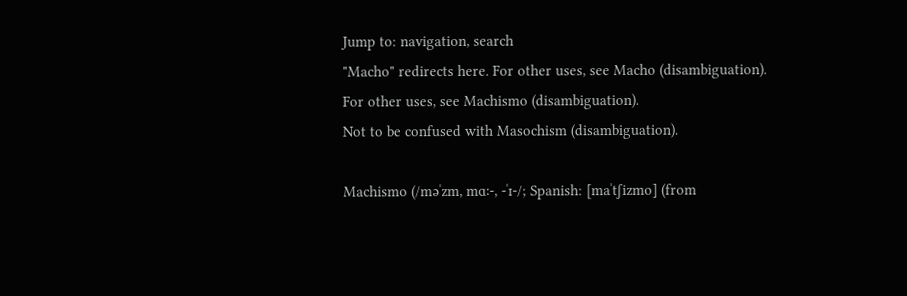Jump to: navigation, search
"Macho" redirects here. For other uses, see Macho (disambiguation).
For other uses, see Machismo (disambiguation).
Not to be confused with Masochism (disambiguation).

Machismo (/məˈzm, mɑː-, -ˈɪ-/; Spanish: [maˈtʃizmo] (from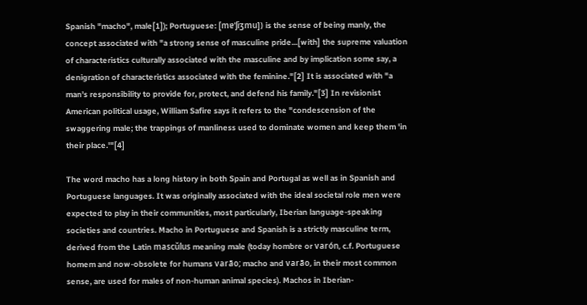Spanish "macho", male[1]); Portuguese: [mɐˈʃiʒmu]) is the sense of being manly, the concept associated with "a strong sense of masculine pride...[with] the supreme valuation of characteristics culturally associated with the masculine and by implication some say, a denigration of characteristics associated with the feminine."[2] It is associated with "a man’s responsibility to provide for, protect, and defend his family."[3] In revisionist American political usage, William Safire says it refers to the "condescension of the swaggering male; the trappings of manliness used to dominate women and keep them 'in their place.'"[4]

The word macho has a long history in both Spain and Portugal as well as in Spanish and Portuguese languages. It was originally associated with the ideal societal role men were expected to play in their communities, most particularly, Iberian language-speaking societies and countries. Macho in Portuguese and Spanish is a strictly masculine term, derived from the Latin mascŭlus meaning male (today hombre or varón, c.f. Portuguese homem and now-obsolete for humans varão; macho and varão, in their most common sense, are used for males of non-human animal species). Machos in Iberian-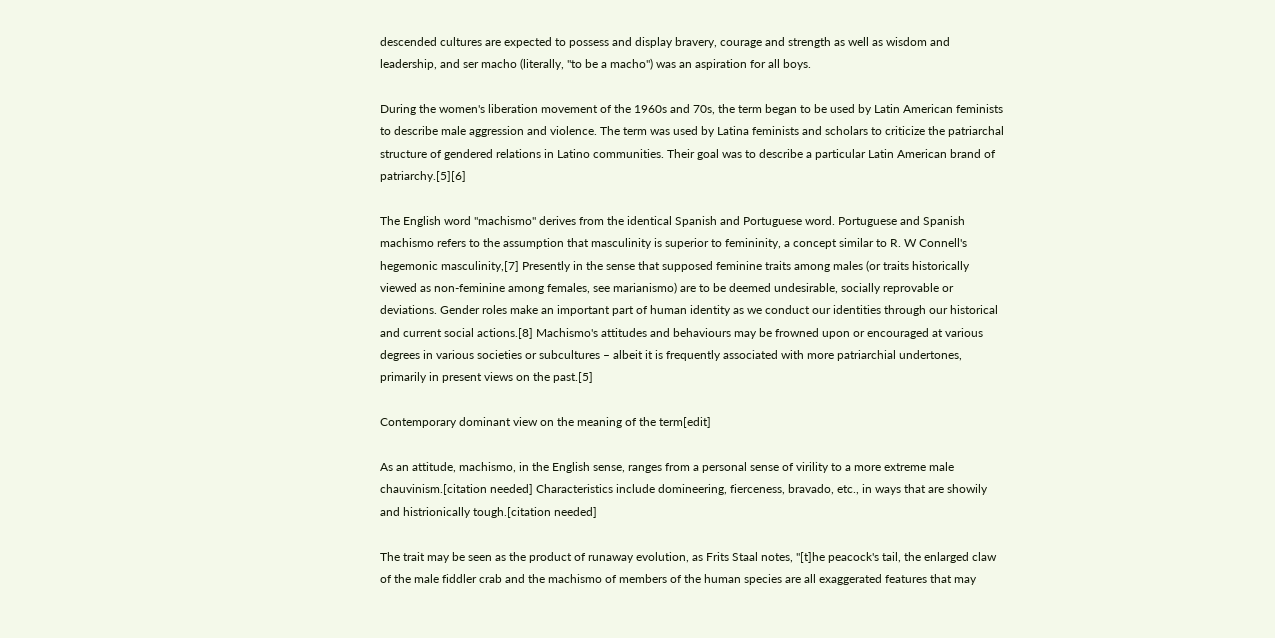descended cultures are expected to possess and display bravery, courage and strength as well as wisdom and leadership, and ser macho (literally, "to be a macho") was an aspiration for all boys.

During the women's liberation movement of the 1960s and 70s, the term began to be used by Latin American feminists to describe male aggression and violence. The term was used by Latina feminists and scholars to criticize the patriarchal structure of gendered relations in Latino communities. Their goal was to describe a particular Latin American brand of patriarchy.[5][6]

The English word "machismo" derives from the identical Spanish and Portuguese word. Portuguese and Spanish machismo refers to the assumption that masculinity is superior to femininity, a concept similar to R. W Connell's hegemonic masculinity,[7] Presently in the sense that supposed feminine traits among males (or traits historically viewed as non-feminine among females, see marianismo) are to be deemed undesirable, socially reprovable or deviations. Gender roles make an important part of human identity as we conduct our identities through our historical and current social actions.[8] Machismo's attitudes and behaviours may be frowned upon or encouraged at various degrees in various societies or subcultures – albeit it is frequently associated with more patriarchial undertones, primarily in present views on the past.[5]

Contemporary dominant view on the meaning of the term[edit]

As an attitude, machismo, in the English sense, ranges from a personal sense of virility to a more extreme male chauvinism.[citation needed] Characteristics include domineering, fierceness, bravado, etc., in ways that are showily and histrionically tough.[citation needed]

The trait may be seen as the product of runaway evolution, as Frits Staal notes, "[t]he peacock's tail, the enlarged claw of the male fiddler crab and the machismo of members of the human species are all exaggerated features that may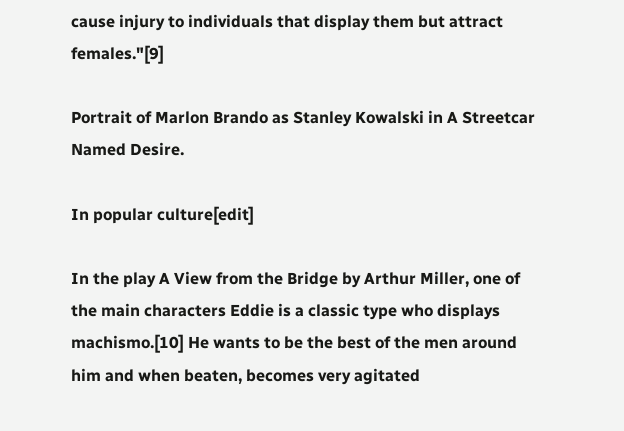cause injury to individuals that display them but attract females."[9]

Portrait of Marlon Brando as Stanley Kowalski in A Streetcar Named Desire.

In popular culture[edit]

In the play A View from the Bridge by Arthur Miller, one of the main characters Eddie is a classic type who displays machismo.[10] He wants to be the best of the men around him and when beaten, becomes very agitated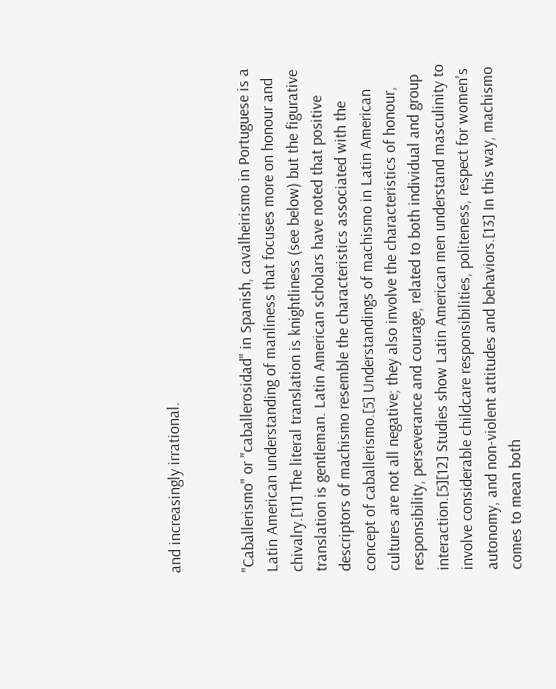and increasingly irrational.


"Caballerismo" or "caballerosidad" in Spanish, cavalheirismo in Portuguese is a Latin American understanding of manliness that focuses more on honour and chivalry.[11] The literal translation is knightliness (see below) but the figurative translation is gentleman. Latin American scholars have noted that positive descriptors of machismo resemble the characteristics associated with the concept of caballerismo.[5] Understandings of machismo in Latin American cultures are not all negative; they also involve the characteristics of honour, responsibility, perseverance and courage, related to both individual and group interaction.[5][12] Studies show Latin American men understand masculinity to involve considerable childcare responsibilities, politeness, respect for women's autonomy, and non-violent attitudes and behaviors.[13] In this way, machismo comes to mean both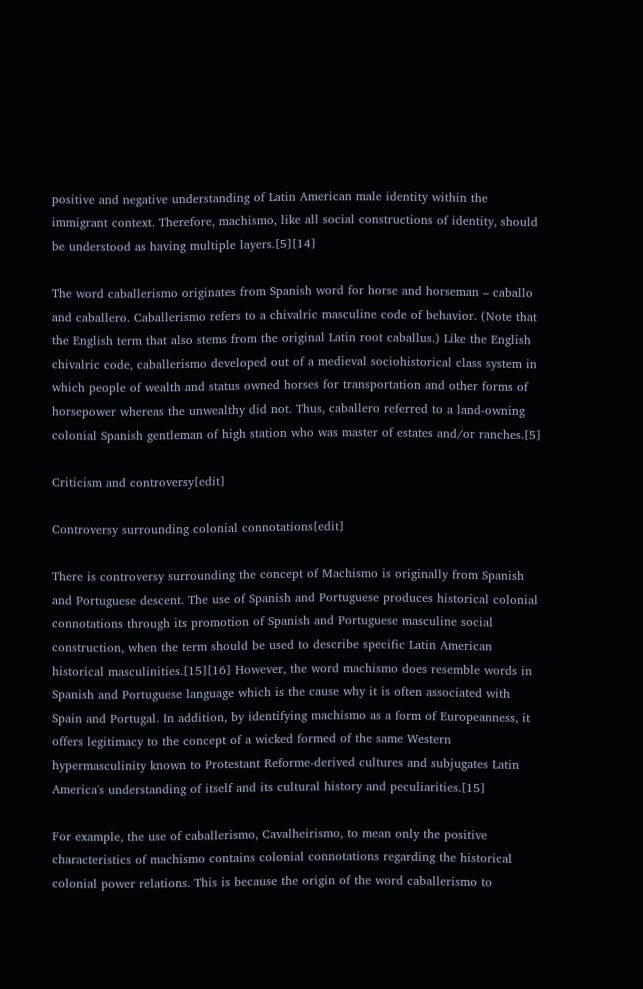positive and negative understanding of Latin American male identity within the immigrant context. Therefore, machismo, like all social constructions of identity, should be understood as having multiple layers.[5][14]

The word caballerismo originates from Spanish word for horse and horseman – caballo and caballero. Caballerismo refers to a chivalric masculine code of behavior. (Note that the English term that also stems from the original Latin root caballus.) Like the English chivalric code, caballerismo developed out of a medieval sociohistorical class system in which people of wealth and status owned horses for transportation and other forms of horsepower whereas the unwealthy did not. Thus, caballero referred to a land-owning colonial Spanish gentleman of high station who was master of estates and/or ranches.[5]

Criticism and controversy[edit]

Controversy surrounding colonial connotations[edit]

There is controversy surrounding the concept of Machismo is originally from Spanish and Portuguese descent. The use of Spanish and Portuguese produces historical colonial connotations through its promotion of Spanish and Portuguese masculine social construction, when the term should be used to describe specific Latin American historical masculinities.[15][16] However, the word machismo does resemble words in Spanish and Portuguese language which is the cause why it is often associated with Spain and Portugal. In addition, by identifying machismo as a form of Europeanness, it offers legitimacy to the concept of a wicked formed of the same Western hypermasculinity known to Protestant Reforme-derived cultures and subjugates Latin America's understanding of itself and its cultural history and peculiarities.[15]

For example, the use of caballerismo, Cavalheirismo, to mean only the positive characteristics of machismo contains colonial connotations regarding the historical colonial power relations. This is because the origin of the word caballerismo to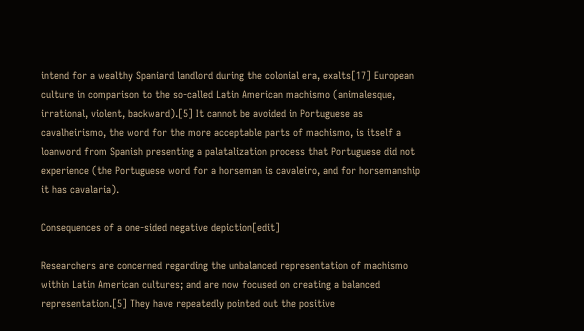intend for a wealthy Spaniard landlord during the colonial era, exalts[17] European culture in comparison to the so-called Latin American machismo (animalesque, irrational, violent, backward).[5] It cannot be avoided in Portuguese as cavalheirismo, the word for the more acceptable parts of machismo, is itself a loanword from Spanish presenting a palatalization process that Portuguese did not experience (the Portuguese word for a horseman is cavaleiro, and for horsemanship it has cavalaria).

Consequences of a one-sided negative depiction[edit]

Researchers are concerned regarding the unbalanced representation of machismo within Latin American cultures; and are now focused on creating a balanced representation.[5] They have repeatedly pointed out the positive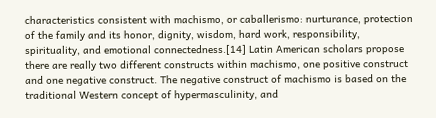characteristics consistent with machismo, or caballerismo: nurturance, protection of the family and its honor, dignity, wisdom, hard work, responsibility, spirituality, and emotional connectedness.[14] Latin American scholars propose there are really two different constructs within machismo, one positive construct and one negative construct. The negative construct of machismo is based on the traditional Western concept of hypermasculinity, and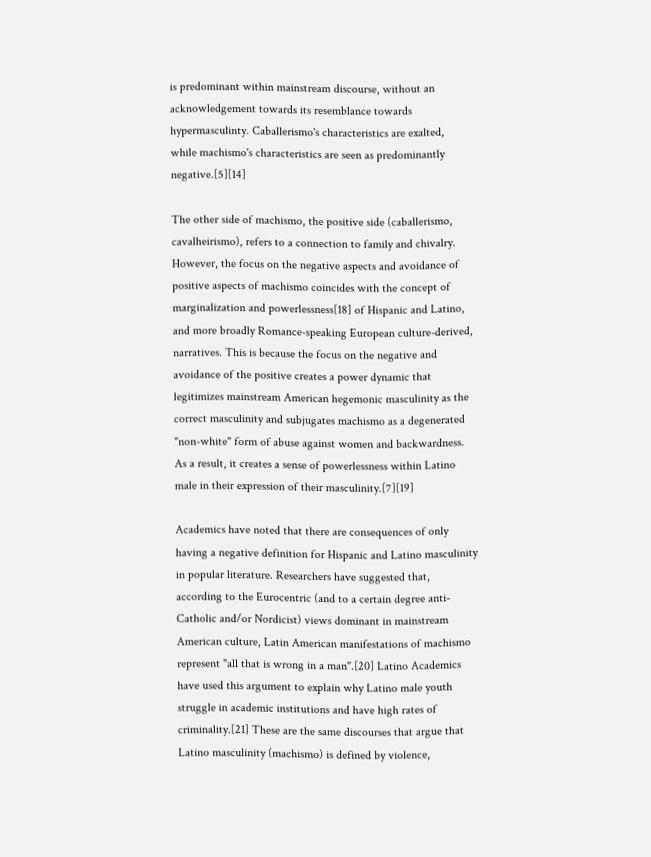is predominant within mainstream discourse, without an acknowledgement towards its resemblance towards hypermasculinty. Caballerismo's characteristics are exalted, while machismo's characteristics are seen as predominantly negative.[5][14]

The other side of machismo, the positive side (caballerismo, cavalheirismo), refers to a connection to family and chivalry. However, the focus on the negative aspects and avoidance of positive aspects of machismo coincides with the concept of marginalization and powerlessness[18] of Hispanic and Latino, and more broadly Romance-speaking European culture-derived, narratives. This is because the focus on the negative and avoidance of the positive creates a power dynamic that legitimizes mainstream American hegemonic masculinity as the correct masculinity and subjugates machismo as a degenerated "non-white" form of abuse against women and backwardness. As a result, it creates a sense of powerlessness within Latino male in their expression of their masculinity.[7][19]

Academics have noted that there are consequences of only having a negative definition for Hispanic and Latino masculinity in popular literature. Researchers have suggested that, according to the Eurocentric (and to a certain degree anti-Catholic and/or Nordicist) views dominant in mainstream American culture, Latin American manifestations of machismo represent "all that is wrong in a man".[20] Latino Academics have used this argument to explain why Latino male youth struggle in academic institutions and have high rates of criminality.[21] These are the same discourses that argue that Latino masculinity (machismo) is defined by violence,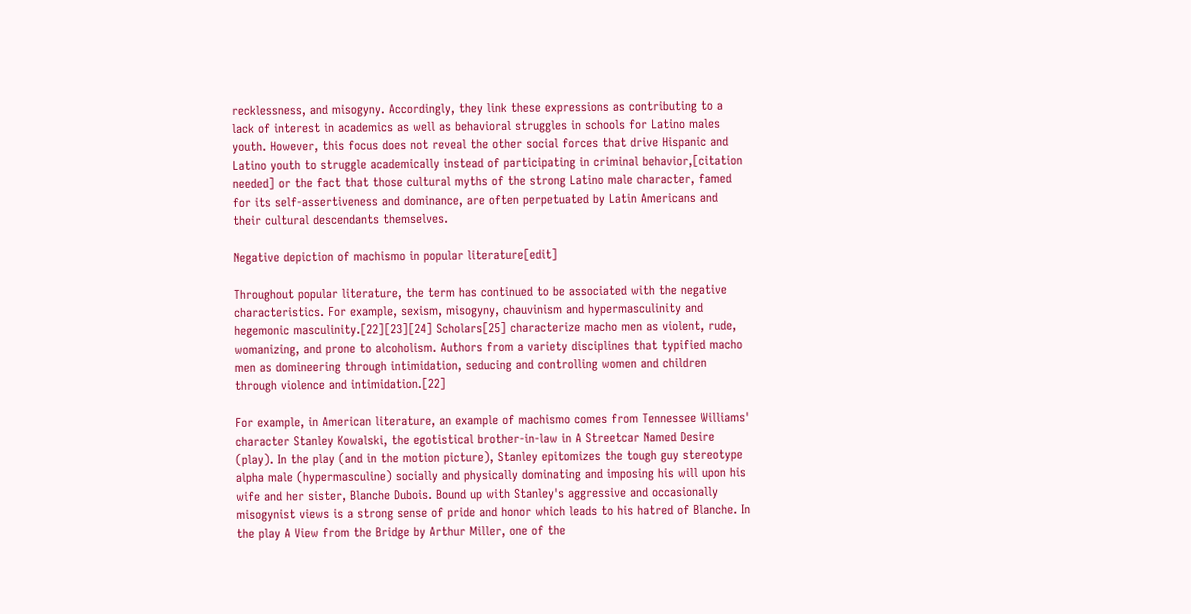recklessness, and misogyny. Accordingly, they link these expressions as contributing to a lack of interest in academics as well as behavioral struggles in schools for Latino males youth. However, this focus does not reveal the other social forces that drive Hispanic and Latino youth to struggle academically instead of participating in criminal behavior,[citation needed] or the fact that those cultural myths of the strong Latino male character, famed for its self-assertiveness and dominance, are often perpetuated by Latin Americans and their cultural descendants themselves.

Negative depiction of machismo in popular literature[edit]

Throughout popular literature, the term has continued to be associated with the negative characteristics. For example, sexism, misogyny, chauvinism and hypermasculinity and hegemonic masculinity.[22][23][24] Scholars[25] characterize macho men as violent, rude, womanizing, and prone to alcoholism. Authors from a variety disciplines that typified macho men as domineering through intimidation, seducing and controlling women and children through violence and intimidation.[22]

For example, in American literature, an example of machismo comes from Tennessee Williams' character Stanley Kowalski, the egotistical brother-in-law in A Streetcar Named Desire (play). In the play (and in the motion picture), Stanley epitomizes the tough guy stereotype alpha male (hypermasculine) socially and physically dominating and imposing his will upon his wife and her sister, Blanche Dubois. Bound up with Stanley's aggressive and occasionally misogynist views is a strong sense of pride and honor which leads to his hatred of Blanche. In the play A View from the Bridge by Arthur Miller, one of the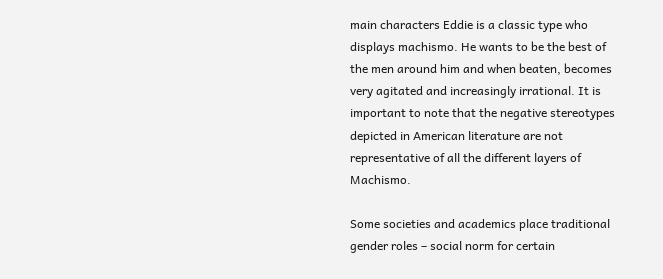main characters Eddie is a classic type who displays machismo. He wants to be the best of the men around him and when beaten, becomes very agitated and increasingly irrational. It is important to note that the negative stereotypes depicted in American literature are not representative of all the different layers of Machismo.

Some societies and academics place traditional gender roles – social norm for certain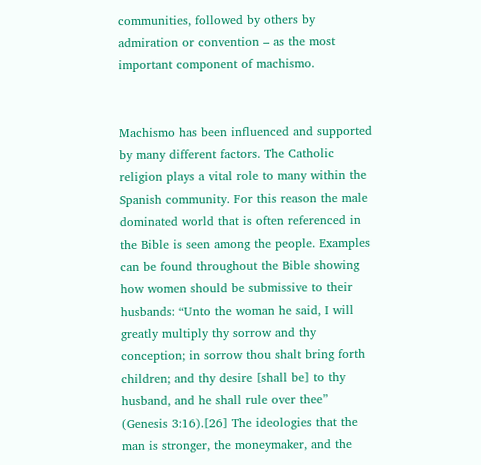communities, followed by others by admiration or convention – as the most important component of machismo.


Machismo has been influenced and supported by many different factors. The Catholic religion plays a vital role to many within the Spanish community. For this reason the male dominated world that is often referenced in the Bible is seen among the people. Examples can be found throughout the Bible showing how women should be submissive to their husbands: “Unto the woman he said, I will greatly multiply thy sorrow and thy conception; in sorrow thou shalt bring forth children; and thy desire [shall be] to thy husband, and he shall rule over thee” (Genesis 3:16).[26] The ideologies that the man is stronger, the moneymaker, and the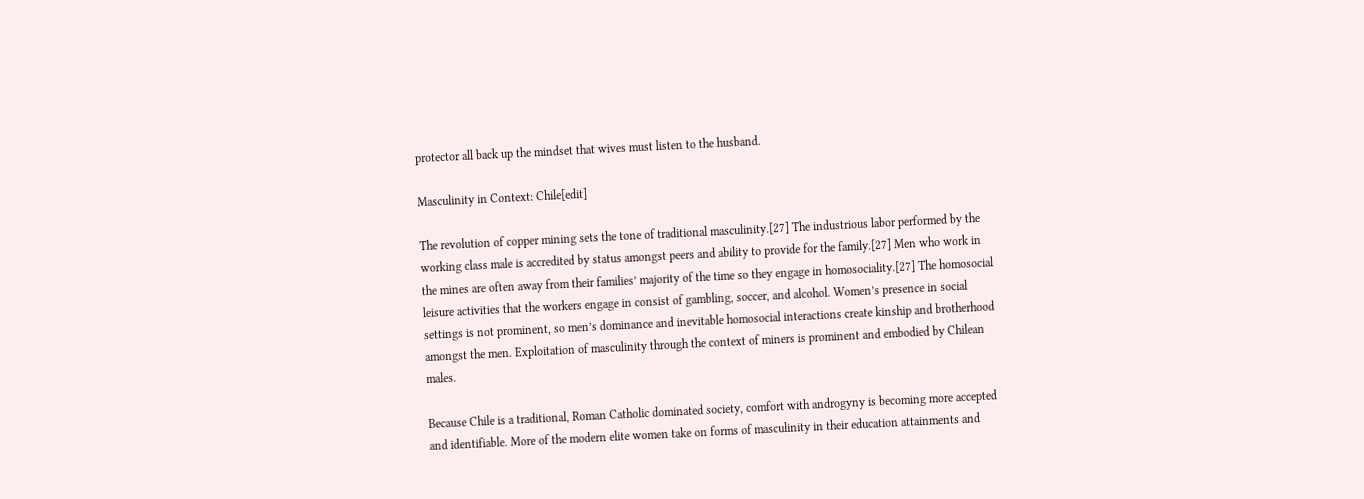protector all back up the mindset that wives must listen to the husband.

Masculinity in Context: Chile[edit]

The revolution of copper mining sets the tone of traditional masculinity.[27] The industrious labor performed by the working class male is accredited by status amongst peers and ability to provide for the family.[27] Men who work in the mines are often away from their families’ majority of the time so they engage in homosociality.[27] The homosocial leisure activities that the workers engage in consist of gambling, soccer, and alcohol. Women’s presence in social settings is not prominent, so men’s dominance and inevitable homosocial interactions create kinship and brotherhood amongst the men. Exploitation of masculinity through the context of miners is prominent and embodied by Chilean males.

Because Chile is a traditional, Roman Catholic dominated society, comfort with androgyny is becoming more accepted and identifiable. More of the modern elite women take on forms of masculinity in their education attainments and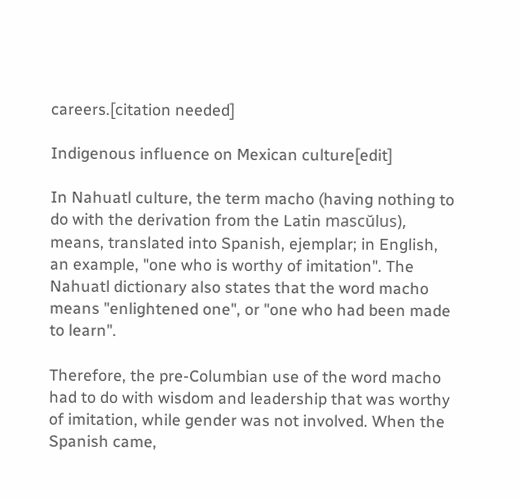careers.[citation needed]

Indigenous influence on Mexican culture[edit]

In Nahuatl culture, the term macho (having nothing to do with the derivation from the Latin mascŭlus), means, translated into Spanish, ejemplar; in English, an example, "one who is worthy of imitation". The Nahuatl dictionary also states that the word macho means "enlightened one", or "one who had been made to learn".

Therefore, the pre-Columbian use of the word macho had to do with wisdom and leadership that was worthy of imitation, while gender was not involved. When the Spanish came,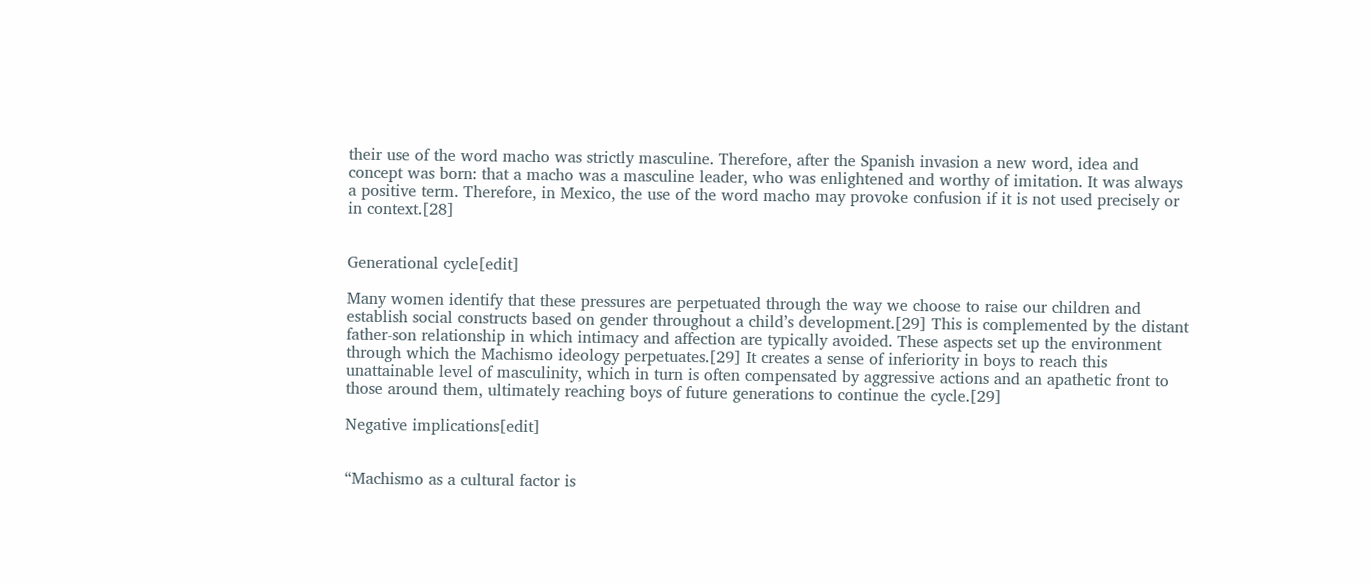their use of the word macho was strictly masculine. Therefore, after the Spanish invasion a new word, idea and concept was born: that a macho was a masculine leader, who was enlightened and worthy of imitation. It was always a positive term. Therefore, in Mexico, the use of the word macho may provoke confusion if it is not used precisely or in context.[28]


Generational cycle[edit]

Many women identify that these pressures are perpetuated through the way we choose to raise our children and establish social constructs based on gender throughout a child’s development.[29] This is complemented by the distant father-son relationship in which intimacy and affection are typically avoided. These aspects set up the environment through which the Machismo ideology perpetuates.[29] It creates a sense of inferiority in boys to reach this unattainable level of masculinity, which in turn is often compensated by aggressive actions and an apathetic front to those around them, ultimately reaching boys of future generations to continue the cycle.[29]

Negative implications[edit]


“Machismo as a cultural factor is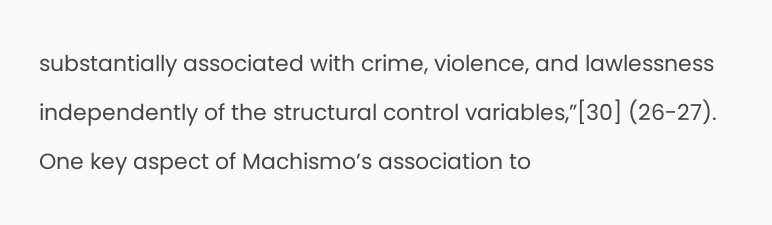substantially associated with crime, violence, and lawlessness independently of the structural control variables,”[30] (26-27). One key aspect of Machismo’s association to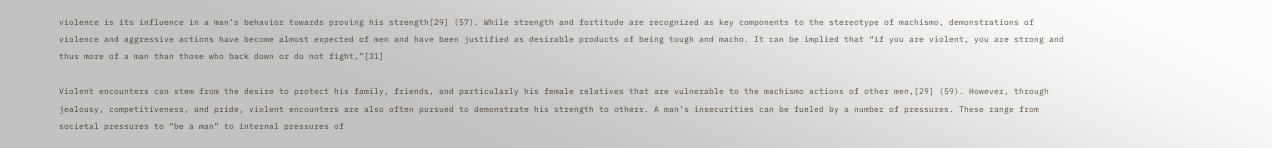violence is its influence in a man’s behavior towards proving his strength[29] (57). While strength and fortitude are recognized as key components to the stereotype of machismo, demonstrations of violence and aggressive actions have become almost expected of men and have been justified as desirable products of being tough and macho. It can be implied that “if you are violent, you are strong and thus more of a man than those who back down or do not fight,”[31]

Violent encounters can stem from the desire to protect his family, friends, and particularly his female relatives that are vulnerable to the machismo actions of other men,[29] (59). However, through jealousy, competitiveness, and pride, violent encounters are also often pursued to demonstrate his strength to others. A man’s insecurities can be fueled by a number of pressures. These range from societal pressures to “be a man” to internal pressures of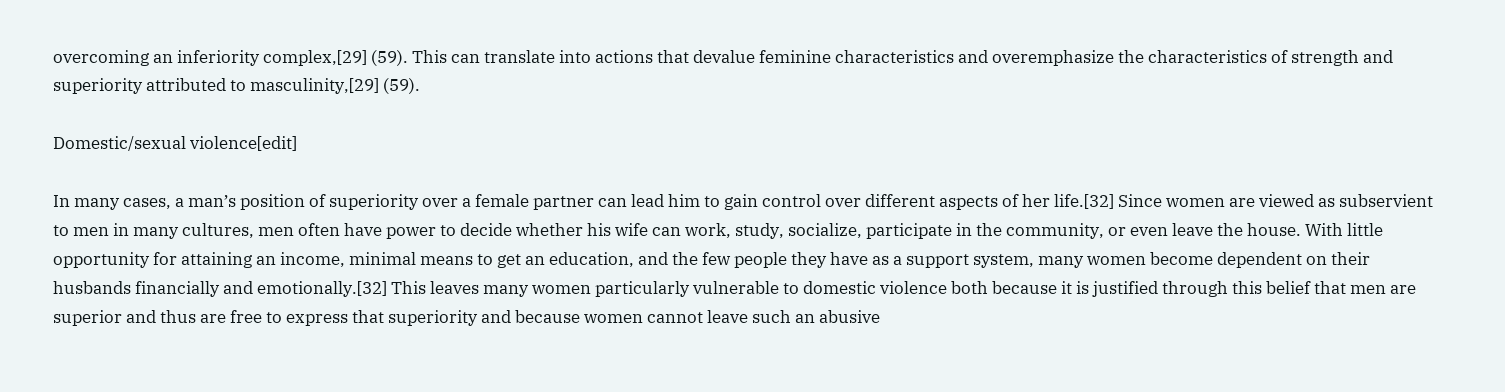overcoming an inferiority complex,[29] (59). This can translate into actions that devalue feminine characteristics and overemphasize the characteristics of strength and superiority attributed to masculinity,[29] (59).

Domestic/sexual violence[edit]

In many cases, a man’s position of superiority over a female partner can lead him to gain control over different aspects of her life.[32] Since women are viewed as subservient to men in many cultures, men often have power to decide whether his wife can work, study, socialize, participate in the community, or even leave the house. With little opportunity for attaining an income, minimal means to get an education, and the few people they have as a support system, many women become dependent on their husbands financially and emotionally.[32] This leaves many women particularly vulnerable to domestic violence both because it is justified through this belief that men are superior and thus are free to express that superiority and because women cannot leave such an abusive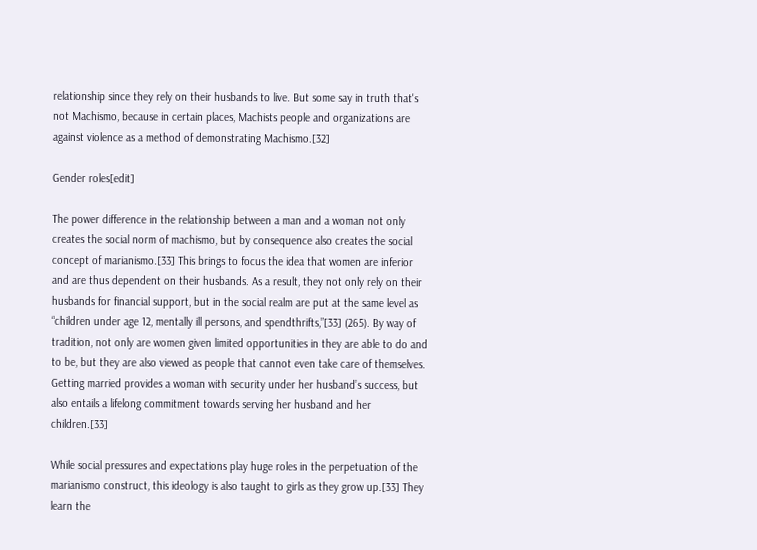relationship since they rely on their husbands to live. But some say in truth that's not Machismo, because in certain places, Machists people and organizations are against violence as a method of demonstrating Machismo.[32]

Gender roles[edit]

The power difference in the relationship between a man and a woman not only creates the social norm of machismo, but by consequence also creates the social concept of marianismo.[33] This brings to focus the idea that women are inferior and are thus dependent on their husbands. As a result, they not only rely on their husbands for financial support, but in the social realm are put at the same level as “children under age 12, mentally ill persons, and spendthrifts,”[33] (265). By way of tradition, not only are women given limited opportunities in they are able to do and to be, but they are also viewed as people that cannot even take care of themselves. Getting married provides a woman with security under her husband’s success, but also entails a lifelong commitment towards serving her husband and her children.[33]

While social pressures and expectations play huge roles in the perpetuation of the marianismo construct, this ideology is also taught to girls as they grow up.[33] They learn the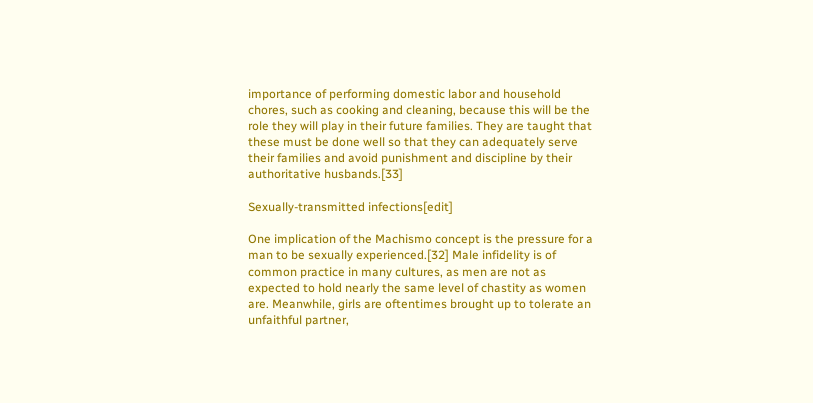importance of performing domestic labor and household chores, such as cooking and cleaning, because this will be the role they will play in their future families. They are taught that these must be done well so that they can adequately serve their families and avoid punishment and discipline by their authoritative husbands.[33]

Sexually-transmitted infections[edit]

One implication of the Machismo concept is the pressure for a man to be sexually experienced.[32] Male infidelity is of common practice in many cultures, as men are not as expected to hold nearly the same level of chastity as women are. Meanwhile, girls are oftentimes brought up to tolerate an unfaithful partner,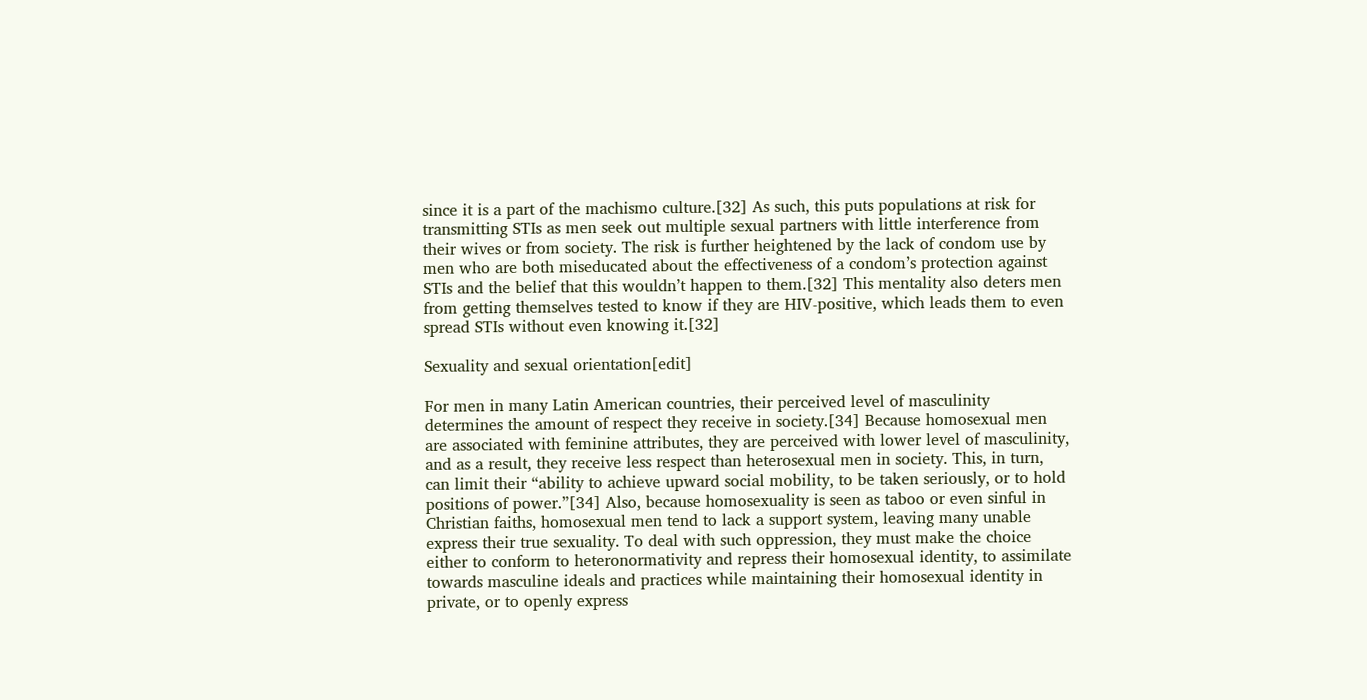since it is a part of the machismo culture.[32] As such, this puts populations at risk for transmitting STIs as men seek out multiple sexual partners with little interference from their wives or from society. The risk is further heightened by the lack of condom use by men who are both miseducated about the effectiveness of a condom’s protection against STIs and the belief that this wouldn’t happen to them.[32] This mentality also deters men from getting themselves tested to know if they are HIV-positive, which leads them to even spread STIs without even knowing it.[32]

Sexuality and sexual orientation[edit]

For men in many Latin American countries, their perceived level of masculinity determines the amount of respect they receive in society.[34] Because homosexual men are associated with feminine attributes, they are perceived with lower level of masculinity, and as a result, they receive less respect than heterosexual men in society. This, in turn, can limit their “ability to achieve upward social mobility, to be taken seriously, or to hold positions of power.”[34] Also, because homosexuality is seen as taboo or even sinful in Christian faiths, homosexual men tend to lack a support system, leaving many unable express their true sexuality. To deal with such oppression, they must make the choice either to conform to heteronormativity and repress their homosexual identity, to assimilate towards masculine ideals and practices while maintaining their homosexual identity in private, or to openly express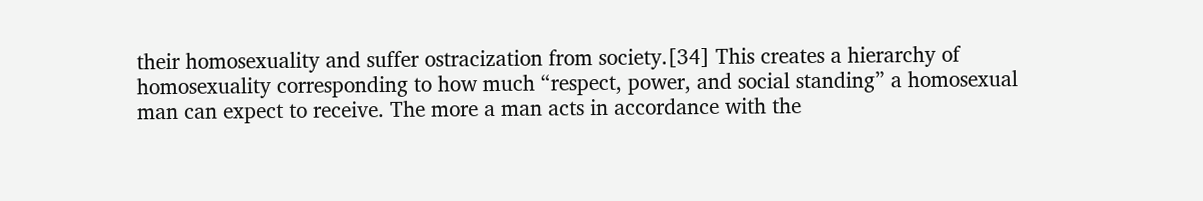their homosexuality and suffer ostracization from society.[34] This creates a hierarchy of homosexuality corresponding to how much “respect, power, and social standing” a homosexual man can expect to receive. The more a man acts in accordance with the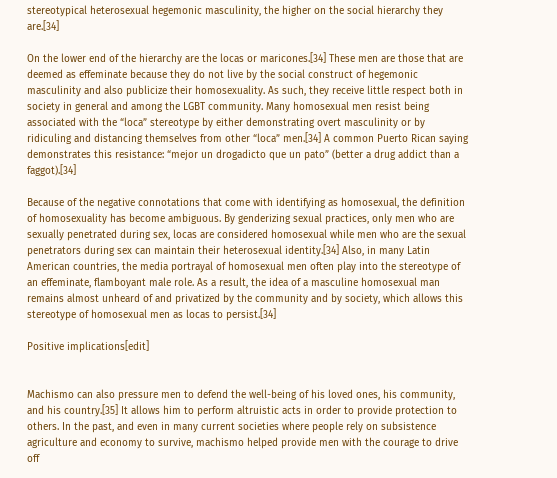stereotypical heterosexual hegemonic masculinity, the higher on the social hierarchy they are.[34]

On the lower end of the hierarchy are the locas or maricones.[34] These men are those that are deemed as effeminate because they do not live by the social construct of hegemonic masculinity and also publicize their homosexuality. As such, they receive little respect both in society in general and among the LGBT community. Many homosexual men resist being associated with the “loca” stereotype by either demonstrating overt masculinity or by ridiculing and distancing themselves from other “loca” men.[34] A common Puerto Rican saying demonstrates this resistance: “mejor un drogadicto que un pato” (better a drug addict than a faggot).[34]

Because of the negative connotations that come with identifying as homosexual, the definition of homosexuality has become ambiguous. By genderizing sexual practices, only men who are sexually penetrated during sex, locas are considered homosexual while men who are the sexual penetrators during sex can maintain their heterosexual identity.[34] Also, in many Latin American countries, the media portrayal of homosexual men often play into the stereotype of an effeminate, flamboyant male role. As a result, the idea of a masculine homosexual man remains almost unheard of and privatized by the community and by society, which allows this stereotype of homosexual men as locas to persist.[34]

Positive implications[edit]


Machismo can also pressure men to defend the well-being of his loved ones, his community, and his country.[35] It allows him to perform altruistic acts in order to provide protection to others. In the past, and even in many current societies where people rely on subsistence agriculture and economy to survive, machismo helped provide men with the courage to drive off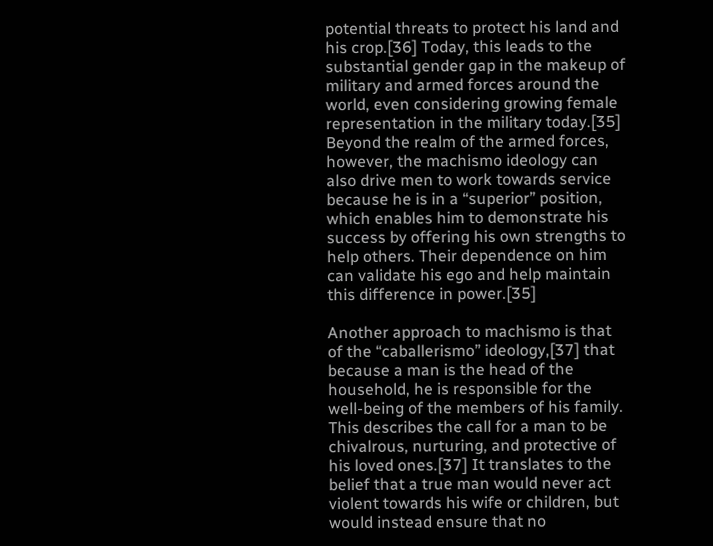potential threats to protect his land and his crop.[36] Today, this leads to the substantial gender gap in the makeup of military and armed forces around the world, even considering growing female representation in the military today.[35] Beyond the realm of the armed forces, however, the machismo ideology can also drive men to work towards service because he is in a “superior” position, which enables him to demonstrate his success by offering his own strengths to help others. Their dependence on him can validate his ego and help maintain this difference in power.[35]

Another approach to machismo is that of the “caballerismo” ideology,[37] that because a man is the head of the household, he is responsible for the well-being of the members of his family. This describes the call for a man to be chivalrous, nurturing, and protective of his loved ones.[37] It translates to the belief that a true man would never act violent towards his wife or children, but would instead ensure that no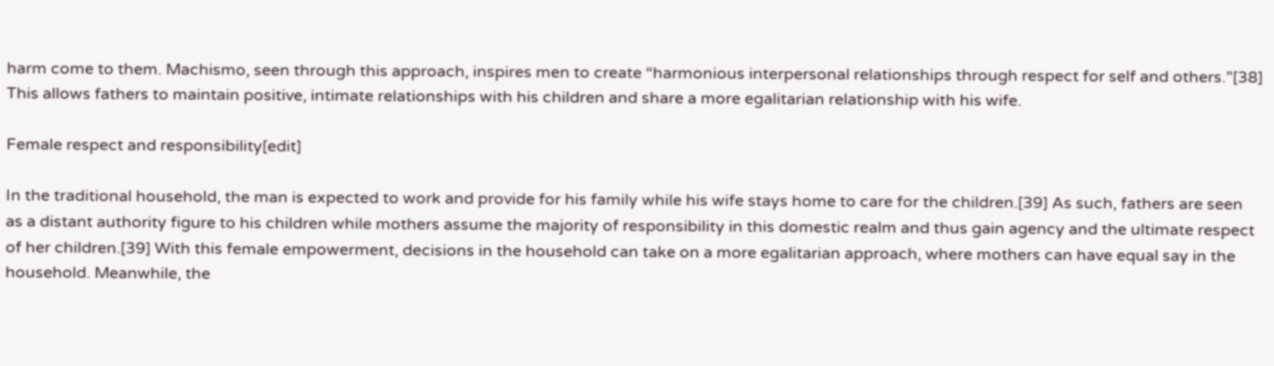harm come to them. Machismo, seen through this approach, inspires men to create “harmonious interpersonal relationships through respect for self and others.”[38] This allows fathers to maintain positive, intimate relationships with his children and share a more egalitarian relationship with his wife.

Female respect and responsibility[edit]

In the traditional household, the man is expected to work and provide for his family while his wife stays home to care for the children.[39] As such, fathers are seen as a distant authority figure to his children while mothers assume the majority of responsibility in this domestic realm and thus gain agency and the ultimate respect of her children.[39] With this female empowerment, decisions in the household can take on a more egalitarian approach, where mothers can have equal say in the household. Meanwhile, the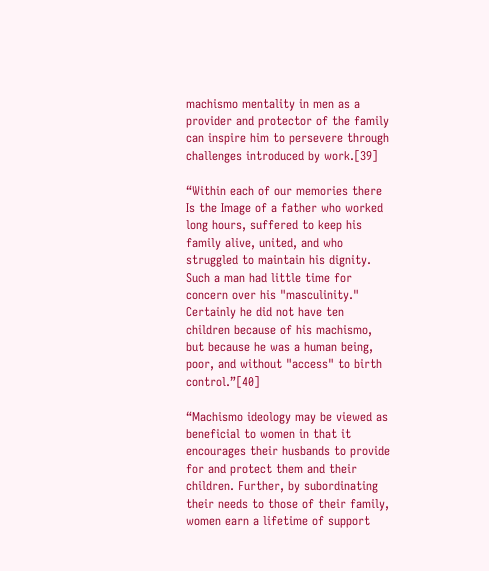machismo mentality in men as a provider and protector of the family can inspire him to persevere through challenges introduced by work.[39]

“Within each of our memories there Is the Image of a father who worked long hours, suffered to keep his family alive, united, and who struggled to maintain his dignity. Such a man had little time for concern over his "masculinity." Certainly he did not have ten children because of his machismo, but because he was a human being, poor, and without "access" to birth control.”[40]

“Machismo ideology may be viewed as beneficial to women in that it encourages their husbands to provide for and protect them and their children. Further, by subordinating their needs to those of their family, women earn a lifetime of support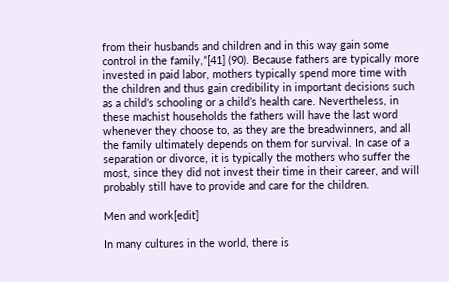from their husbands and children and in this way gain some control in the family,”[41] (90). Because fathers are typically more invested in paid labor, mothers typically spend more time with the children and thus gain credibility in important decisions such as a child’s schooling or a child’s health care. Nevertheless, in these machist households the fathers will have the last word whenever they choose to, as they are the breadwinners, and all the family ultimately depends on them for survival. In case of a separation or divorce, it is typically the mothers who suffer the most, since they did not invest their time in their career, and will probably still have to provide and care for the children.

Men and work[edit]

In many cultures in the world, there is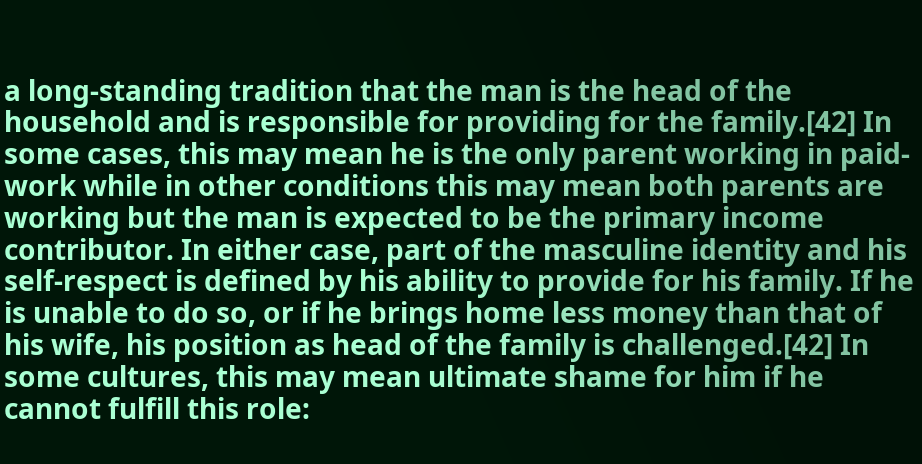a long-standing tradition that the man is the head of the household and is responsible for providing for the family.[42] In some cases, this may mean he is the only parent working in paid-work while in other conditions this may mean both parents are working but the man is expected to be the primary income contributor. In either case, part of the masculine identity and his self-respect is defined by his ability to provide for his family. If he is unable to do so, or if he brings home less money than that of his wife, his position as head of the family is challenged.[42] In some cultures, this may mean ultimate shame for him if he cannot fulfill this role: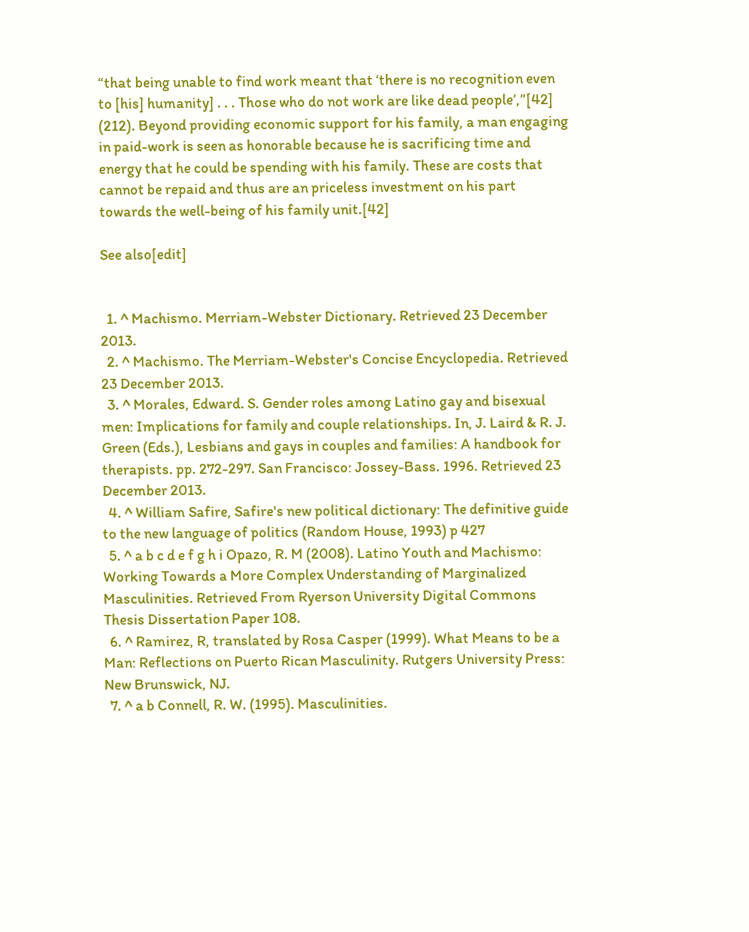“that being unable to find work meant that ‘there is no recognition even to [his] humanity] . . . Those who do not work are like dead people’,”[42] (212). Beyond providing economic support for his family, a man engaging in paid-work is seen as honorable because he is sacrificing time and energy that he could be spending with his family. These are costs that cannot be repaid and thus are an priceless investment on his part towards the well-being of his family unit.[42]

See also[edit]


  1. ^ Machismo. Merriam-Webster Dictionary. Retrieved 23 December 2013.
  2. ^ Machismo. The Merriam-Webster's Concise Encyclopedia. Retrieved 23 December 2013.
  3. ^ Morales, Edward. S. Gender roles among Latino gay and bisexual men: Implications for family and couple relationships. In, J. Laird & R. J. Green (Eds.), Lesbians and gays in couples and families: A handbook for therapists. pp. 272-297. San Francisco: Jossey-Bass. 1996. Retrieved 23 December 2013.
  4. ^ William Safire, Safire's new political dictionary: The definitive guide to the new language of politics (Random House, 1993) p 427
  5. ^ a b c d e f g h i Opazo, R. M (2008). Latino Youth and Machismo: Working Towards a More Complex Understanding of Marginalized Masculinities. Retrieved From Ryerson University Digital Commons Thesis Dissertation Paper 108.
  6. ^ Ramirez, R, translated by Rosa Casper (1999). What Means to be a Man: Reflections on Puerto Rican Masculinity. Rutgers University Press: New Brunswick, NJ.
  7. ^ a b Connell, R. W. (1995). Masculinities.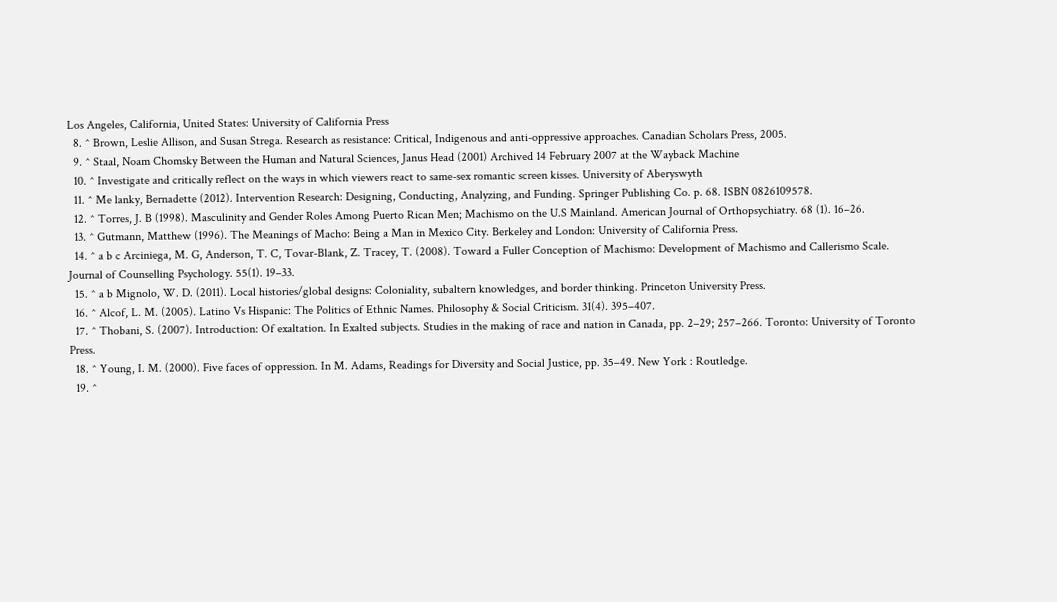Los Angeles, California, United States: University of California Press
  8. ^ Brown, Leslie Allison, and Susan Strega. Research as resistance: Critical, Indigenous and anti-oppressive approaches. Canadian Scholars Press, 2005.
  9. ^ Staal, Noam Chomsky Between the Human and Natural Sciences, Janus Head (2001) Archived 14 February 2007 at the Wayback Machine
  10. ^ Investigate and critically reflect on the ways in which viewers react to same-sex romantic screen kisses. University of Aberyswyth
  11. ^ Me lanky, Bernadette (2012). Intervention Research: Designing, Conducting, Analyzing, and Funding. Springer Publishing Co. p. 68. ISBN 0826109578.
  12. ^ Torres, J. B (1998). Masculinity and Gender Roles Among Puerto Rican Men; Machismo on the U.S Mainland. American Journal of Orthopsychiatry. 68 (1). 16–26.
  13. ^ Gutmann, Matthew (1996). The Meanings of Macho: Being a Man in Mexico City. Berkeley and London: University of California Press.
  14. ^ a b c Arciniega, M. G, Anderson, T. C, Tovar-Blank, Z. Tracey, T. (2008). Toward a Fuller Conception of Machismo: Development of Machismo and Callerismo Scale. Journal of Counselling Psychology. 55(1). 19–33.
  15. ^ a b Mignolo, W. D. (2011). Local histories/global designs: Coloniality, subaltern knowledges, and border thinking. Princeton University Press.
  16. ^ Alcof, L. M. (2005). Latino Vs Hispanic: The Politics of Ethnic Names. Philosophy & Social Criticism. 31(4). 395–407.
  17. ^ Thobani, S. (2007). Introduction: Of exaltation. In Exalted subjects. Studies in the making of race and nation in Canada, pp. 2–29; 257–266. Toronto: University of Toronto Press.
  18. ^ Young, I. M. (2000). Five faces of oppression. In M. Adams, Readings for Diversity and Social Justice, pp. 35–49. New York : Routledge.
  19. ^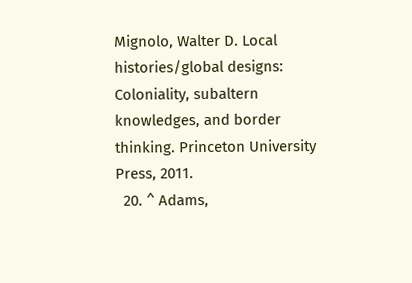Mignolo, Walter D. Local histories/global designs: Coloniality, subaltern knowledges, and border thinking. Princeton University Press, 2011.
  20. ^ Adams,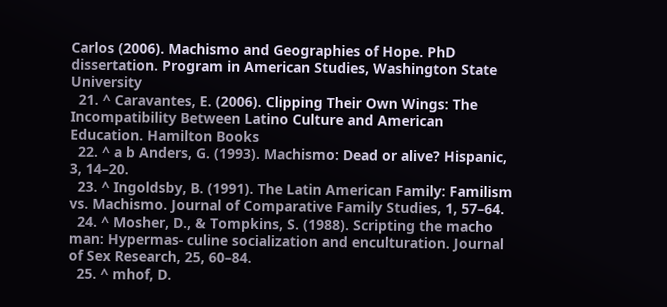Carlos (2006). Machismo and Geographies of Hope. PhD dissertation. Program in American Studies, Washington State University
  21. ^ Caravantes, E. (2006). Clipping Their Own Wings: The Incompatibility Between Latino Culture and American Education. Hamilton Books
  22. ^ a b Anders, G. (1993). Machismo: Dead or alive? Hispanic, 3, 14–20.
  23. ^ Ingoldsby, B. (1991). The Latin American Family: Familism vs. Machismo. Journal of Comparative Family Studies, 1, 57–64.
  24. ^ Mosher, D., & Tompkins, S. (1988). Scripting the macho man: Hypermas- culine socialization and enculturation. Journal of Sex Research, 25, 60–84.
  25. ^ mhof, D.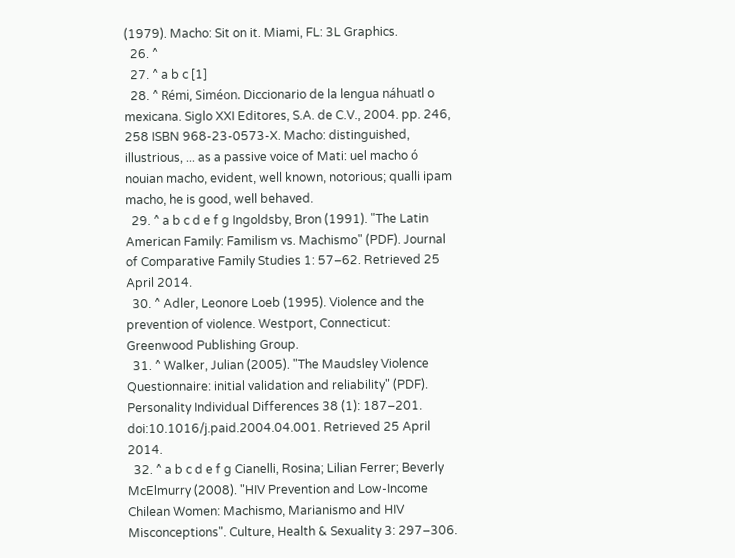(1979). Macho: Sit on it. Miami, FL: 3L Graphics.
  26. ^
  27. ^ a b c [1]
  28. ^ Rémi, Siméon. Diccionario de la lengua náhuatl o mexicana. Siglo XXI Editores, S.A. de C.V., 2004. pp. 246, 258 ISBN 968-23-0573-X. Macho: distinguished, illustrious, ... as a passive voice of Mati: uel macho ó nouian macho, evident, well known, notorious; qualli ipam macho, he is good, well behaved.
  29. ^ a b c d e f g Ingoldsby, Bron (1991). "The Latin American Family: Familism vs. Machismo" (PDF). Journal of Comparative Family Studies 1: 57–62. Retrieved 25 April 2014.
  30. ^ Adler, Leonore Loeb (1995). Violence and the prevention of violence. Westport, Connecticut: Greenwood Publishing Group.
  31. ^ Walker, Julian (2005). "The Maudsley Violence Questionnaire: initial validation and reliability" (PDF). Personality Individual Differences 38 (1): 187–201. doi:10.1016/j.paid.2004.04.001. Retrieved 25 April 2014.
  32. ^ a b c d e f g Cianelli, Rosina; Lilian Ferrer; Beverly McElmurry (2008). "HIV Prevention and Low-Income Chilean Women: Machismo, Marianismo and HIV Misconceptions". Culture, Health & Sexuality 3: 297–306.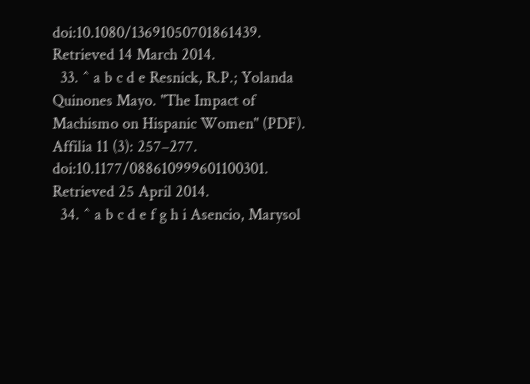doi:10.1080/13691050701861439. Retrieved 14 March 2014.
  33. ^ a b c d e Resnick, R.P.; Yolanda Quinones Mayo. "The Impact of Machismo on Hispanic Women" (PDF). Affilia 11 (3): 257–277. doi:10.1177/088610999601100301. Retrieved 25 April 2014.
  34. ^ a b c d e f g h i Asencio, Marysol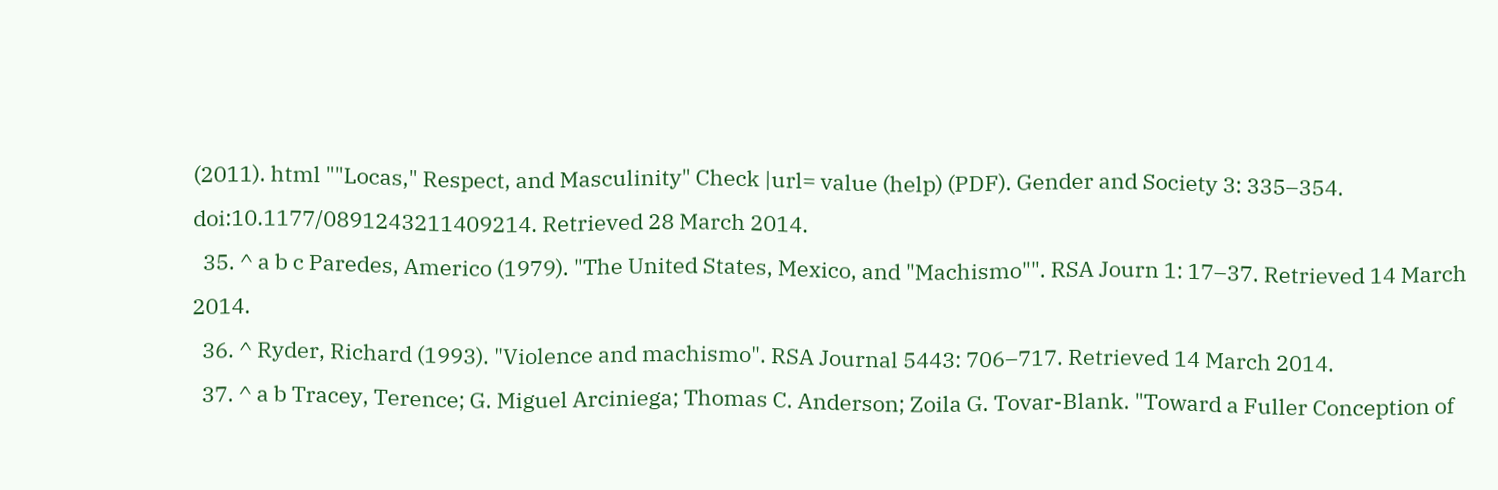(2011). html ""Locas," Respect, and Masculinity" Check |url= value (help) (PDF). Gender and Society 3: 335–354. doi:10.1177/0891243211409214. Retrieved 28 March 2014.
  35. ^ a b c Paredes, Americo (1979). "The United States, Mexico, and "Machismo"". RSA Journ 1: 17–37. Retrieved 14 March 2014.
  36. ^ Ryder, Richard (1993). "Violence and machismo". RSA Journal 5443: 706–717. Retrieved 14 March 2014.
  37. ^ a b Tracey, Terence; G. Miguel Arciniega; Thomas C. Anderson; Zoila G. Tovar-Blank. "Toward a Fuller Conception of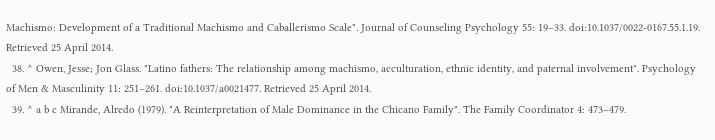Machismo: Development of a Traditional Machismo and Caballerismo Scale". Journal of Counseling Psychology 55: 19–33. doi:10.1037/0022-0167.55.1.19. Retrieved 25 April 2014.
  38. ^ Owen, Jesse; Jon Glass. "Latino fathers: The relationship among machismo, acculturation, ethnic identity, and paternal involvement". Psychology of Men & Masculinity 11: 251–261. doi:10.1037/a0021477. Retrieved 25 April 2014.
  39. ^ a b c Mirande, Alredo (1979). "A Reinterpretation of Male Dominance in the Chicano Family". The Family Coordinator 4: 473–479.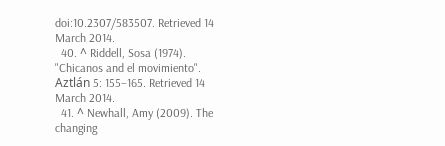doi:10.2307/583507. Retrieved 14 March 2014.
  40. ^ Riddell, Sosa (1974). "Chicanos and el movimiento". Aztlán 5: 155–165. Retrieved 14 March 2014.
  41. ^ Newhall, Amy (2009). The changing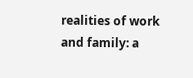realities of work and family: a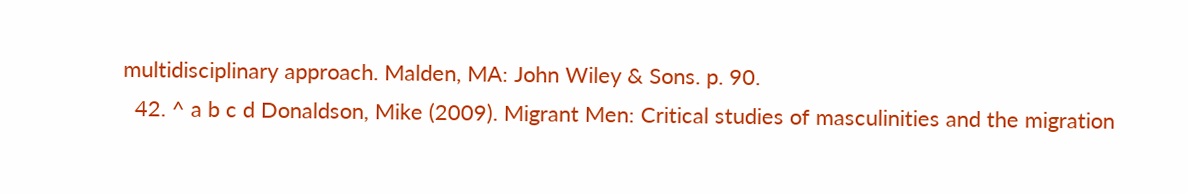multidisciplinary approach. Malden, MA: John Wiley & Sons. p. 90.
  42. ^ a b c d Donaldson, Mike (2009). Migrant Men: Critical studies of masculinities and the migration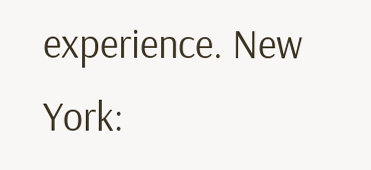experience. New York: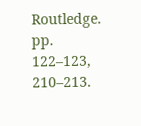Routledge. pp. 122–123, 210–213.